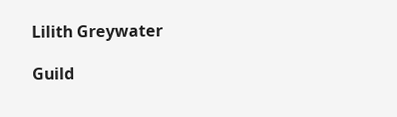Lilith Greywater

Guild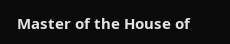Master of the House of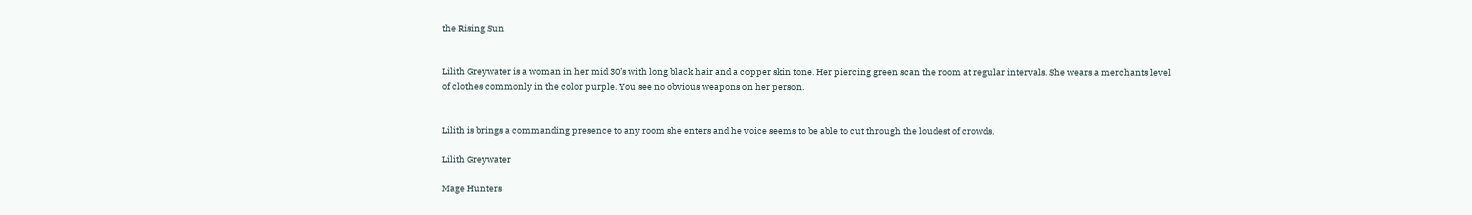the Rising Sun


Lilith Greywater is a woman in her mid 30’s with long black hair and a copper skin tone. Her piercing green scan the room at regular intervals. She wears a merchants level of clothes commonly in the color purple. You see no obvious weapons on her person.


Lilith is brings a commanding presence to any room she enters and he voice seems to be able to cut through the loudest of crowds.

Lilith Greywater

Mage Hunters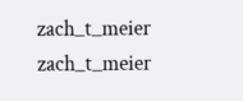zach_t_meier zach_t_meier